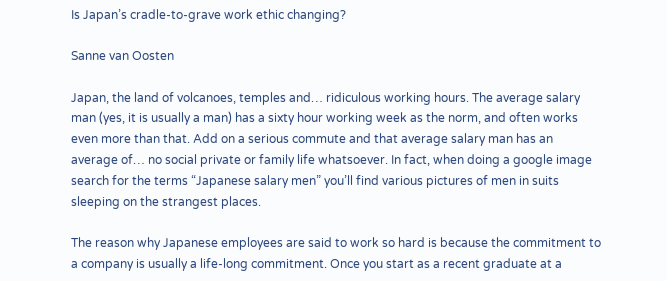Is Japan’s cradle-to-grave work ethic changing?

Sanne van Oosten

Japan, the land of volcanoes, temples and… ridiculous working hours. The average salary man (yes, it is usually a man) has a sixty hour working week as the norm, and often works even more than that. Add on a serious commute and that average salary man has an average of… no social private or family life whatsoever. In fact, when doing a google image search for the terms “Japanese salary men” you’ll find various pictures of men in suits sleeping on the strangest places.

The reason why Japanese employees are said to work so hard is because the commitment to a company is usually a life-long commitment. Once you start as a recent graduate at a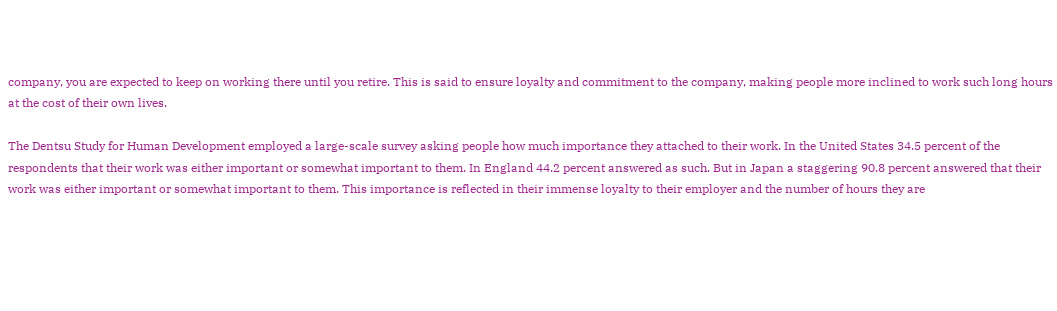company, you are expected to keep on working there until you retire. This is said to ensure loyalty and commitment to the company, making people more inclined to work such long hours at the cost of their own lives.

The Dentsu Study for Human Development employed a large-scale survey asking people how much importance they attached to their work. In the United States 34.5 percent of the respondents that their work was either important or somewhat important to them. In England 44.2 percent answered as such. But in Japan a staggering 90.8 percent answered that their work was either important or somewhat important to them. This importance is reflected in their immense loyalty to their employer and the number of hours they are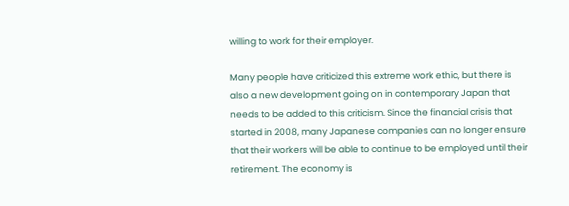willing to work for their employer.

Many people have criticized this extreme work ethic, but there is also a new development going on in contemporary Japan that needs to be added to this criticism. Since the financial crisis that started in 2008, many Japanese companies can no longer ensure that their workers will be able to continue to be employed until their retirement. The economy is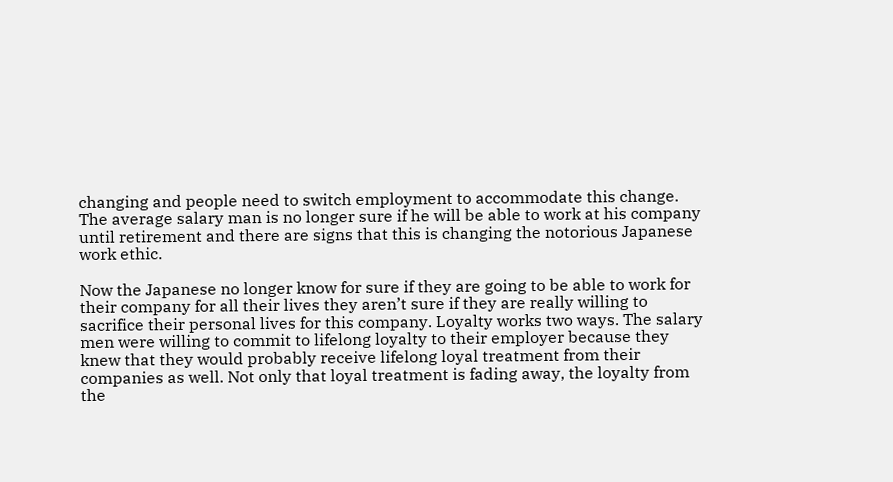changing and people need to switch employment to accommodate this change. The average salary man is no longer sure if he will be able to work at his company until retirement and there are signs that this is changing the notorious Japanese work ethic.

Now the Japanese no longer know for sure if they are going to be able to work for their company for all their lives they aren’t sure if they are really willing to sacrifice their personal lives for this company. Loyalty works two ways. The salary men were willing to commit to lifelong loyalty to their employer because they knew that they would probably receive lifelong loyal treatment from their companies as well. Not only that loyal treatment is fading away, the loyalty from the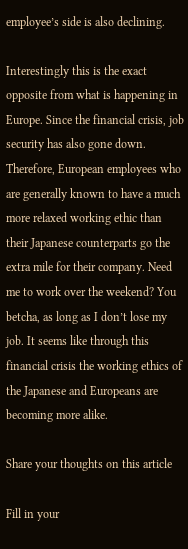employee’s side is also declining.

Interestingly this is the exact opposite from what is happening in Europe. Since the financial crisis, job security has also gone down. Therefore, European employees who are generally known to have a much more relaxed working ethic than their Japanese counterparts go the extra mile for their company. Need me to work over the weekend? You betcha, as long as I don’t lose my job. It seems like through this financial crisis the working ethics of the Japanese and Europeans are becoming more alike.

Share your thoughts on this article

Fill in your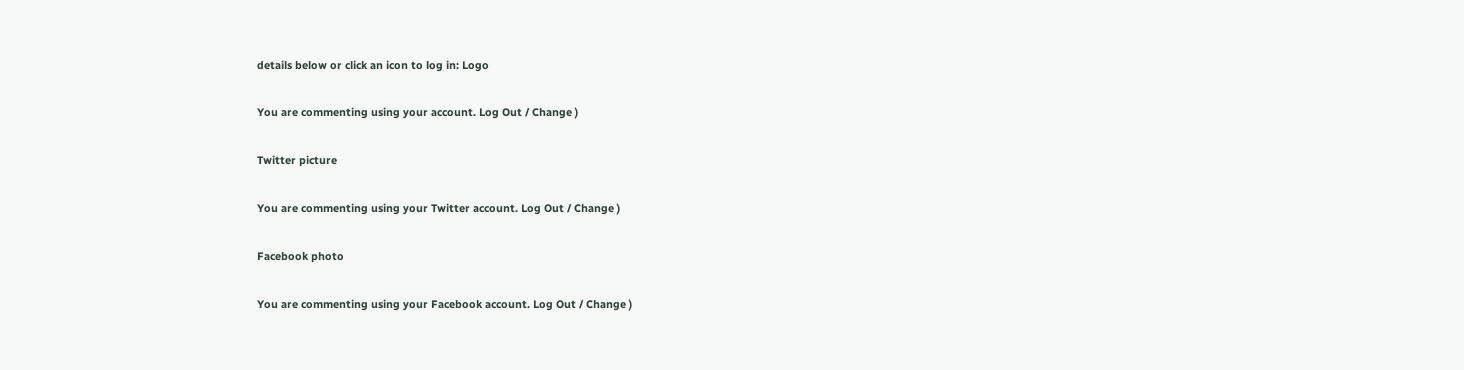details below or click an icon to log in: Logo

You are commenting using your account. Log Out / Change )

Twitter picture

You are commenting using your Twitter account. Log Out / Change )

Facebook photo

You are commenting using your Facebook account. Log Out / Change )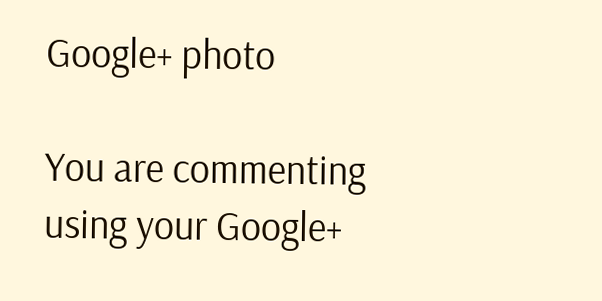Google+ photo

You are commenting using your Google+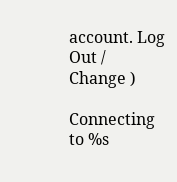account. Log Out / Change )

Connecting to %s